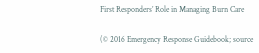First Responders’ Role in Managing Burn Care

(© 2016 Emergency Response Guidebook; source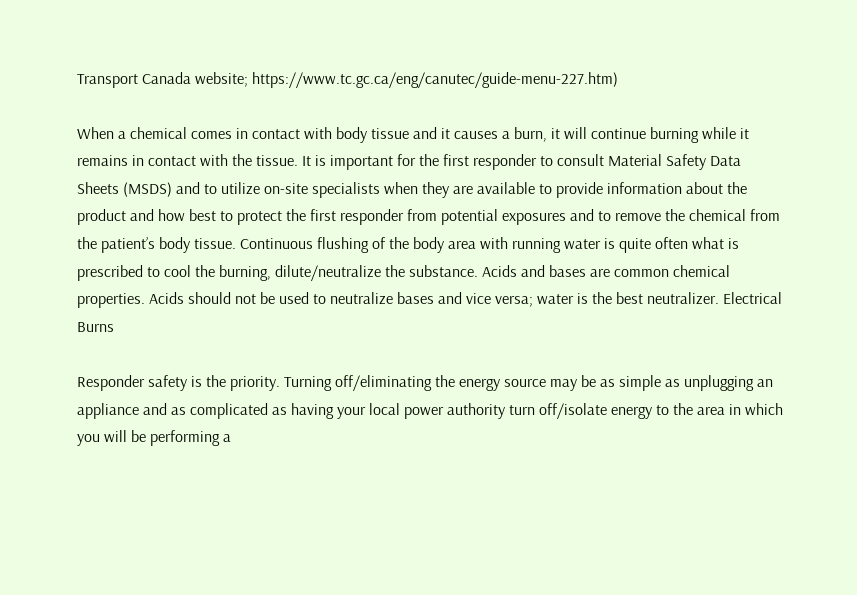Transport Canada website; https://www.tc.gc.ca/eng/canutec/guide-menu-227.htm)

When a chemical comes in contact with body tissue and it causes a burn, it will continue burning while it remains in contact with the tissue. It is important for the first responder to consult Material Safety Data Sheets (MSDS) and to utilize on-site specialists when they are available to provide information about the product and how best to protect the first responder from potential exposures and to remove the chemical from the patient’s body tissue. Continuous flushing of the body area with running water is quite often what is prescribed to cool the burning, dilute/neutralize the substance. Acids and bases are common chemical properties. Acids should not be used to neutralize bases and vice versa; water is the best neutralizer. Electrical Burns

Responder safety is the priority. Turning off/eliminating the energy source may be as simple as unplugging an appliance and as complicated as having your local power authority turn off/isolate energy to the area in which you will be performing a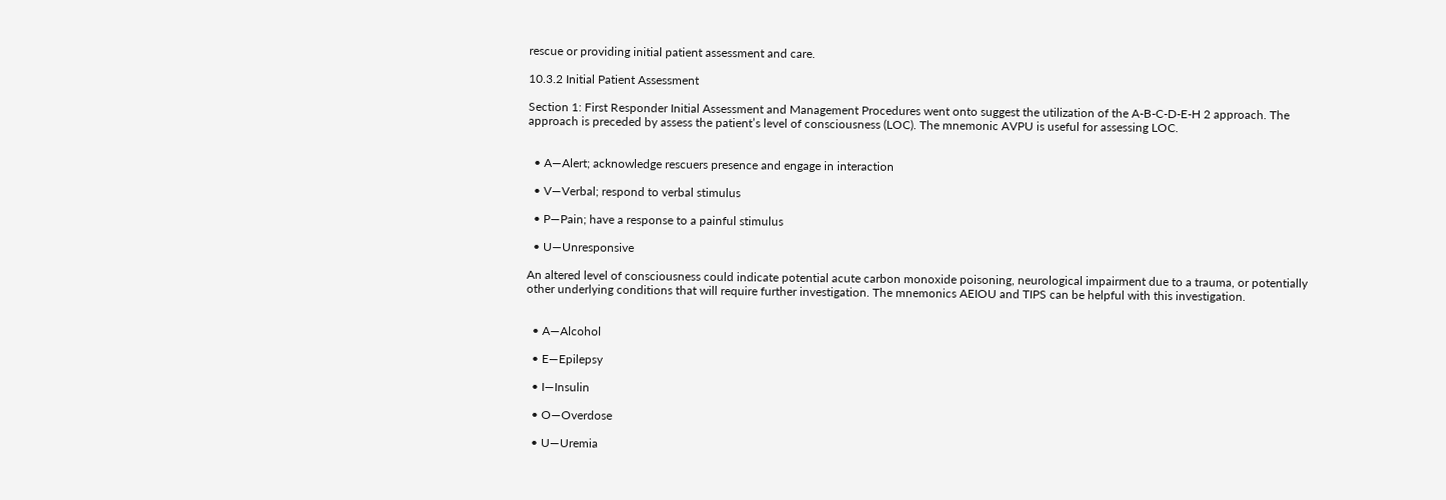rescue or providing initial patient assessment and care.

10.3.2 Initial Patient Assessment

Section 1: First Responder Initial Assessment and Management Procedures went onto suggest the utilization of the A-B-C-D-E-H 2 approach. The approach is preceded by assess the patient’s level of consciousness (LOC). The mnemonic AVPU is useful for assessing LOC.


  • A—Alert; acknowledge rescuers presence and engage in interaction

  • V—Verbal; respond to verbal stimulus

  • P—Pain; have a response to a painful stimulus

  • U—Unresponsive

An altered level of consciousness could indicate potential acute carbon monoxide poisoning, neurological impairment due to a trauma, or potentially other underlying conditions that will require further investigation. The mnemonics AEIOU and TIPS can be helpful with this investigation.


  • A—Alcohol

  • E—Epilepsy

  • I—Insulin

  • O—Overdose

  • U—Uremia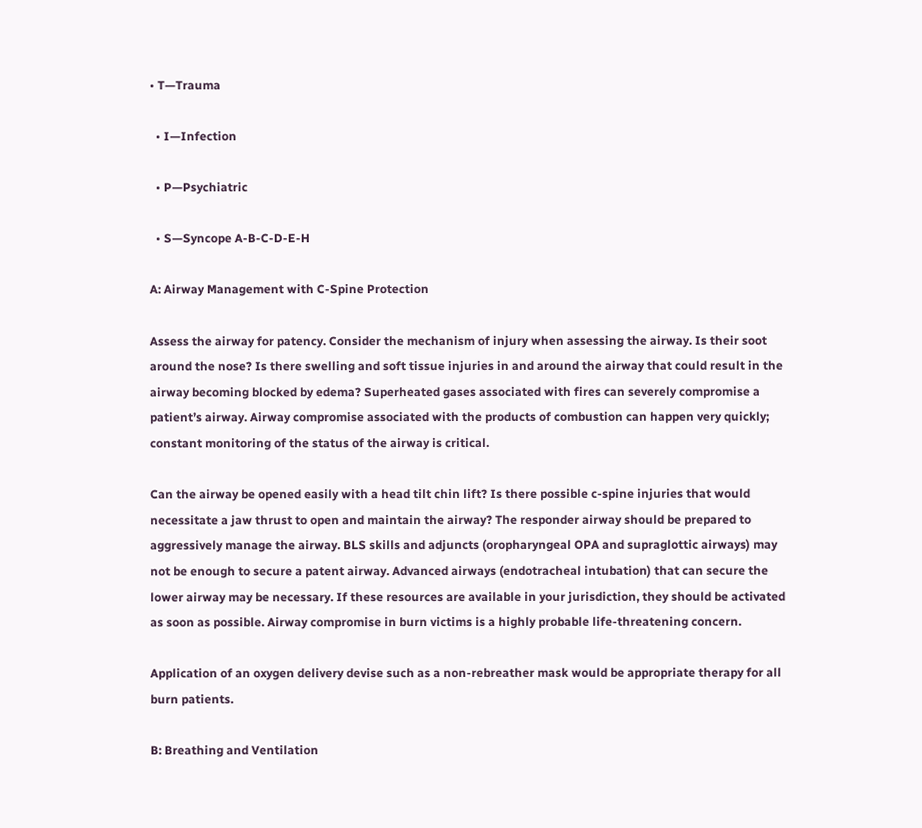• T—Trauma

  • I—Infection

  • P—Psychiatric

  • S—Syncope A-B-C-D-E-H

A: Airway Management with C-Spine Protection

Assess the airway for patency. Consider the mechanism of injury when assessing the airway. Is their soot around the nose? Is there swelling and soft tissue injuries in and around the airway that could result in the airway becoming blocked by edema? Superheated gases associated with fires can severely compromise a patient’s airway. Airway compromise associated with the products of combustion can happen very quickly; constant monitoring of the status of the airway is critical.

Can the airway be opened easily with a head tilt chin lift? Is there possible c-spine injuries that would necessitate a jaw thrust to open and maintain the airway? The responder airway should be prepared to aggressively manage the airway. BLS skills and adjuncts (oropharyngeal OPA and supraglottic airways) may not be enough to secure a patent airway. Advanced airways (endotracheal intubation) that can secure the lower airway may be necessary. If these resources are available in your jurisdiction, they should be activated as soon as possible. Airway compromise in burn victims is a highly probable life-threatening concern.

Application of an oxygen delivery devise such as a non-rebreather mask would be appropriate therapy for all burn patients.

B: Breathing and Ventilation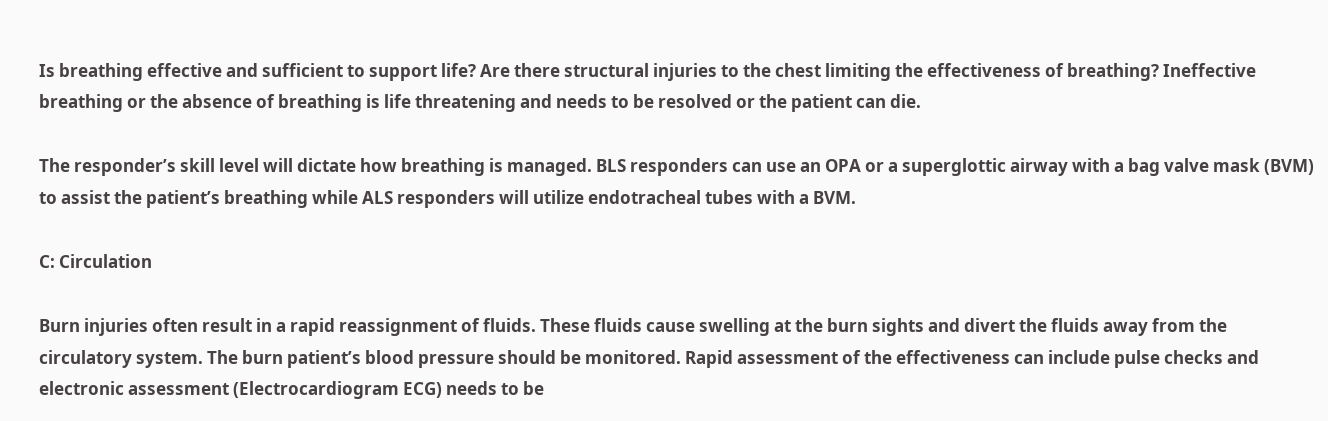Is breathing effective and sufficient to support life? Are there structural injuries to the chest limiting the effectiveness of breathing? Ineffective breathing or the absence of breathing is life threatening and needs to be resolved or the patient can die.

The responder’s skill level will dictate how breathing is managed. BLS responders can use an OPA or a superglottic airway with a bag valve mask (BVM) to assist the patient’s breathing while ALS responders will utilize endotracheal tubes with a BVM.

C: Circulation

Burn injuries often result in a rapid reassignment of fluids. These fluids cause swelling at the burn sights and divert the fluids away from the circulatory system. The burn patient’s blood pressure should be monitored. Rapid assessment of the effectiveness can include pulse checks and electronic assessment (Electrocardiogram ECG) needs to be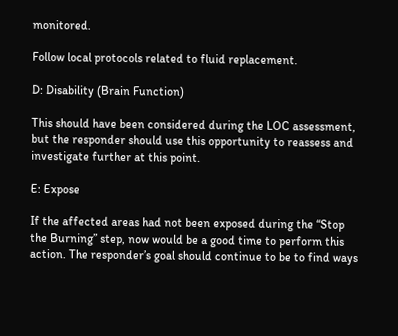monitored.

Follow local protocols related to fluid replacement.

D: Disability (Brain Function)

This should have been considered during the LOC assessment, but the responder should use this opportunity to reassess and investigate further at this point.

E: Expose

If the affected areas had not been exposed during the “Stop the Burning” step, now would be a good time to perform this action. The responder’s goal should continue to be to find ways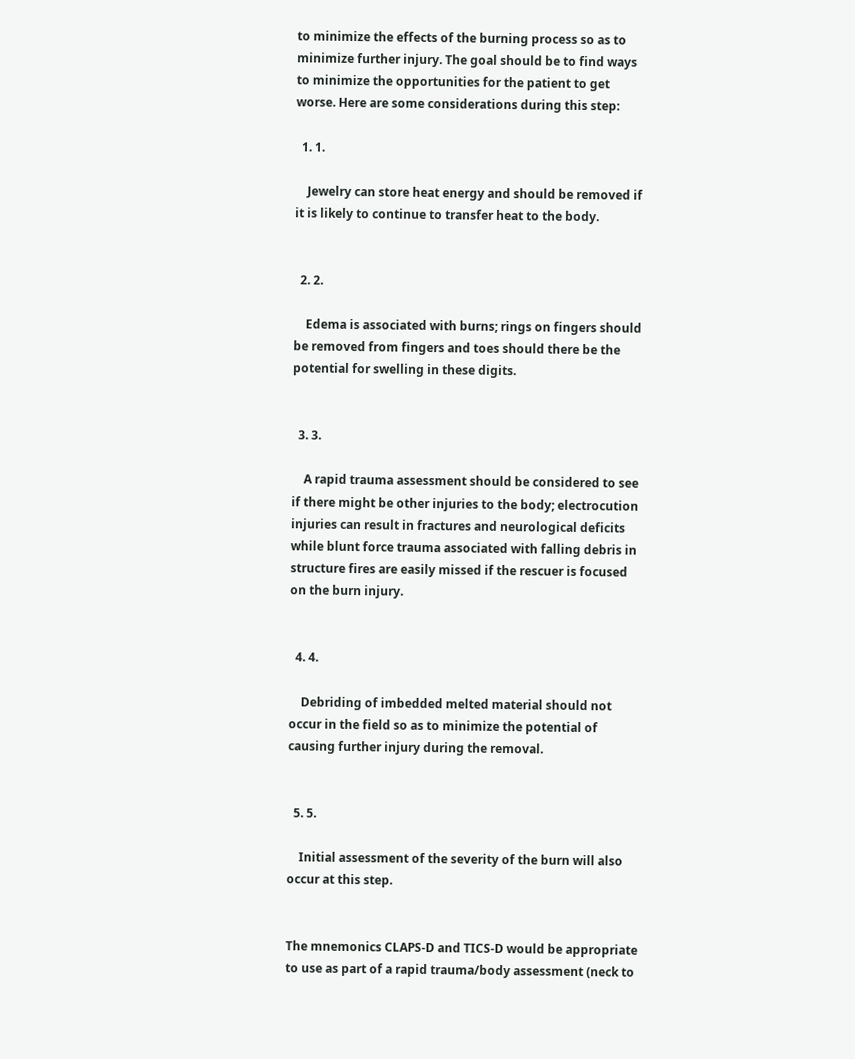to minimize the effects of the burning process so as to minimize further injury. The goal should be to find ways to minimize the opportunities for the patient to get worse. Here are some considerations during this step:

  1. 1.

    Jewelry can store heat energy and should be removed if it is likely to continue to transfer heat to the body.


  2. 2.

    Edema is associated with burns; rings on fingers should be removed from fingers and toes should there be the potential for swelling in these digits.


  3. 3.

    A rapid trauma assessment should be considered to see if there might be other injuries to the body; electrocution injuries can result in fractures and neurological deficits while blunt force trauma associated with falling debris in structure fires are easily missed if the rescuer is focused on the burn injury.


  4. 4.

    Debriding of imbedded melted material should not occur in the field so as to minimize the potential of causing further injury during the removal.


  5. 5.

    Initial assessment of the severity of the burn will also occur at this step.


The mnemonics CLAPS-D and TICS-D would be appropriate to use as part of a rapid trauma/body assessment (neck to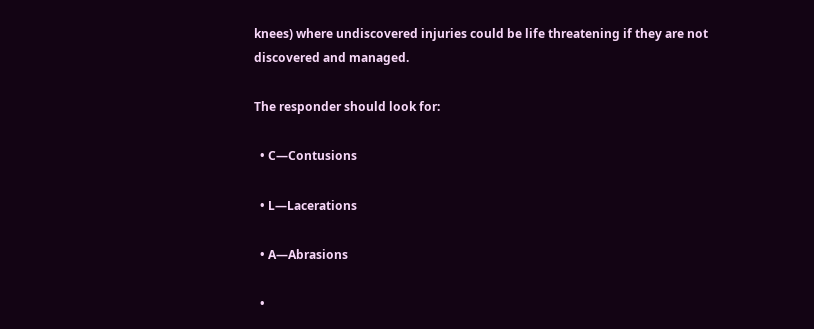knees) where undiscovered injuries could be life threatening if they are not discovered and managed.

The responder should look for:

  • C—Contusions

  • L—Lacerations

  • A—Abrasions

  •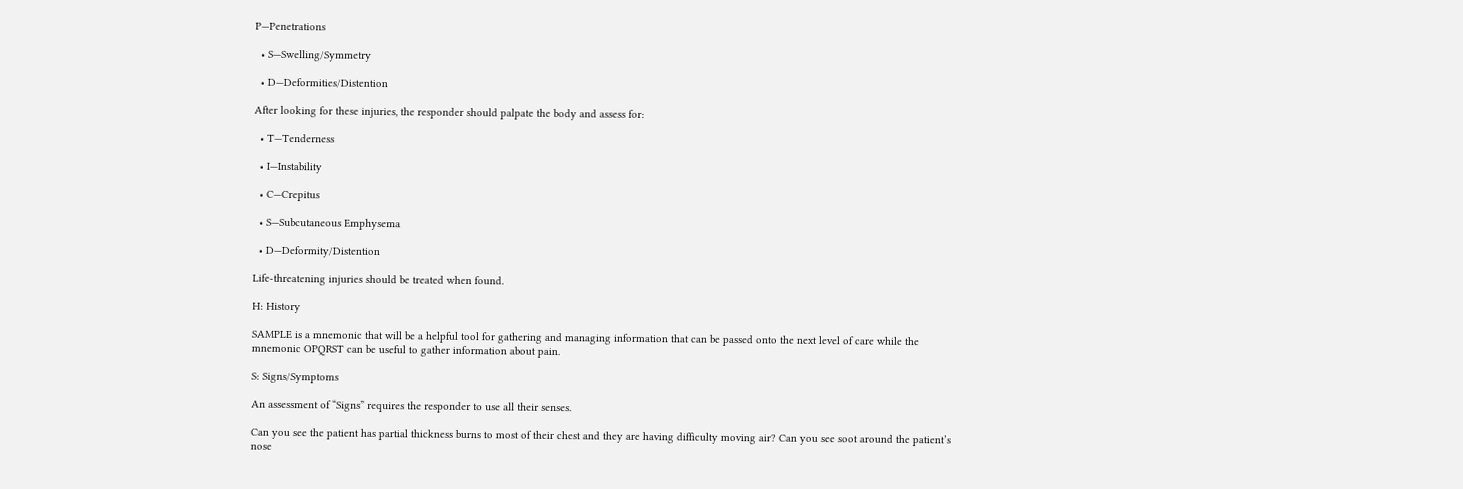P—Penetrations

  • S—Swelling/Symmetry

  • D—Deformities/Distention

After looking for these injuries, the responder should palpate the body and assess for:

  • T—Tenderness

  • I—Instability

  • C—Crepitus

  • S—Subcutaneous Emphysema

  • D—Deformity/Distention

Life-threatening injuries should be treated when found.

H: History

SAMPLE is a mnemonic that will be a helpful tool for gathering and managing information that can be passed onto the next level of care while the mnemonic OPQRST can be useful to gather information about pain.

S: Signs/Symptoms

An assessment of “Signs” requires the responder to use all their senses.

Can you see the patient has partial thickness burns to most of their chest and they are having difficulty moving air? Can you see soot around the patient’s nose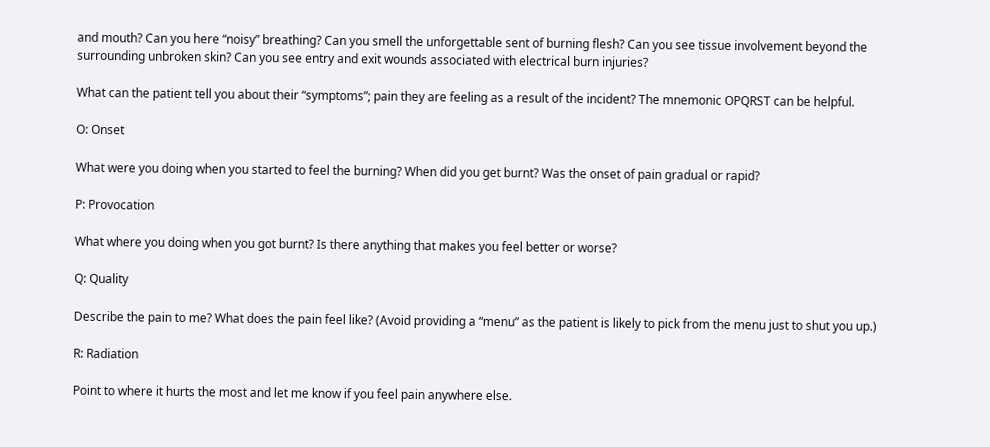and mouth? Can you here “noisy” breathing? Can you smell the unforgettable sent of burning flesh? Can you see tissue involvement beyond the surrounding unbroken skin? Can you see entry and exit wounds associated with electrical burn injuries?

What can the patient tell you about their “symptoms”; pain they are feeling as a result of the incident? The mnemonic OPQRST can be helpful.

O: Onset

What were you doing when you started to feel the burning? When did you get burnt? Was the onset of pain gradual or rapid?

P: Provocation

What where you doing when you got burnt? Is there anything that makes you feel better or worse?

Q: Quality

Describe the pain to me? What does the pain feel like? (Avoid providing a “menu” as the patient is likely to pick from the menu just to shut you up.)

R: Radiation

Point to where it hurts the most and let me know if you feel pain anywhere else.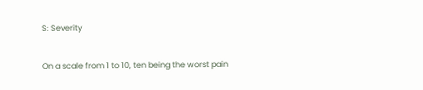S: Severity

On a scale from 1 to 10, ten being the worst pain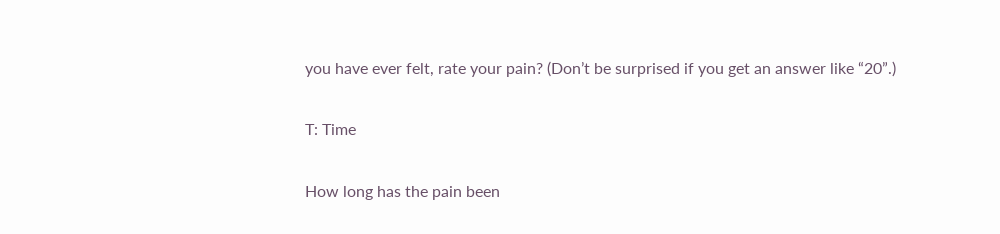you have ever felt, rate your pain? (Don’t be surprised if you get an answer like “20”.)

T: Time

How long has the pain been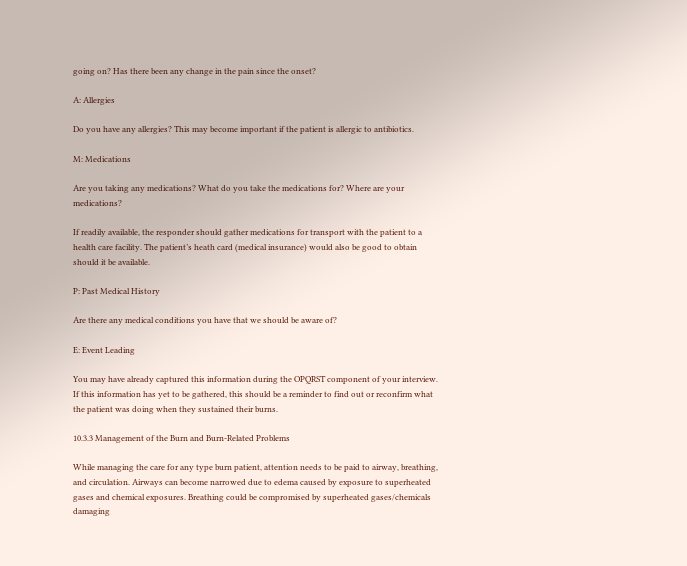going on? Has there been any change in the pain since the onset?

A: Allergies

Do you have any allergies? This may become important if the patient is allergic to antibiotics.

M: Medications

Are you taking any medications? What do you take the medications for? Where are your medications?

If readily available, the responder should gather medications for transport with the patient to a health care facility. The patient’s heath card (medical insurance) would also be good to obtain should it be available.

P: Past Medical History

Are there any medical conditions you have that we should be aware of?

E: Event Leading

You may have already captured this information during the OPQRST component of your interview. If this information has yet to be gathered, this should be a reminder to find out or reconfirm what the patient was doing when they sustained their burns.

10.3.3 Management of the Burn and Burn-Related Problems

While managing the care for any type burn patient, attention needs to be paid to airway, breathing, and circulation. Airways can become narrowed due to edema caused by exposure to superheated gases and chemical exposures. Breathing could be compromised by superheated gases/chemicals damaging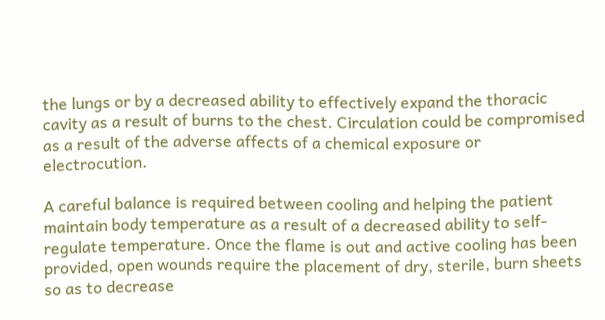the lungs or by a decreased ability to effectively expand the thoracic cavity as a result of burns to the chest. Circulation could be compromised as a result of the adverse affects of a chemical exposure or electrocution.

A careful balance is required between cooling and helping the patient maintain body temperature as a result of a decreased ability to self-regulate temperature. Once the flame is out and active cooling has been provided, open wounds require the placement of dry, sterile, burn sheets so as to decrease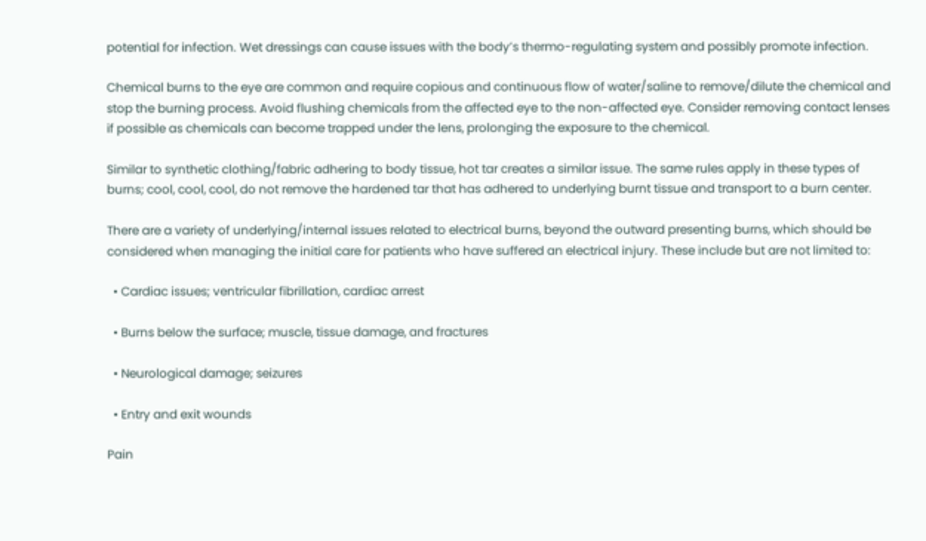potential for infection. Wet dressings can cause issues with the body’s thermo-regulating system and possibly promote infection.

Chemical burns to the eye are common and require copious and continuous flow of water/saline to remove/dilute the chemical and stop the burning process. Avoid flushing chemicals from the affected eye to the non-affected eye. Consider removing contact lenses if possible as chemicals can become trapped under the lens, prolonging the exposure to the chemical.

Similar to synthetic clothing/fabric adhering to body tissue, hot tar creates a similar issue. The same rules apply in these types of burns; cool, cool, cool, do not remove the hardened tar that has adhered to underlying burnt tissue and transport to a burn center.

There are a variety of underlying/internal issues related to electrical burns, beyond the outward presenting burns, which should be considered when managing the initial care for patients who have suffered an electrical injury. These include but are not limited to:

  • Cardiac issues; ventricular fibrillation, cardiac arrest

  • Burns below the surface; muscle, tissue damage, and fractures

  • Neurological damage; seizures

  • Entry and exit wounds

Pain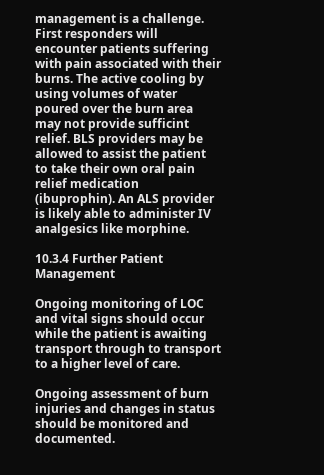management is a challenge. First responders will encounter patients suffering with pain associated with their burns. The active cooling by using volumes of water poured over the burn area may not provide sufficint relief. BLS providers may be allowed to assist the patient to take their own oral pain relief medication (ibuprophin). An ALS provider is likely able to administer IV analgesics like morphine.

10.3.4 Further Patient Management

Ongoing monitoring of LOC and vital signs should occur while the patient is awaiting transport through to transport to a higher level of care.

Ongoing assessment of burn injuries and changes in status should be monitored and documented.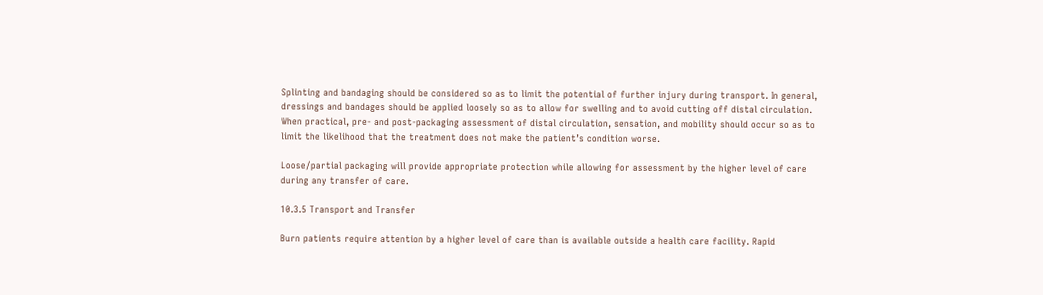Splinting and bandaging should be considered so as to limit the potential of further injury during transport. In general, dressings and bandages should be applied loosely so as to allow for swelling and to avoid cutting off distal circulation. When practical, pre- and post-packaging assessment of distal circulation, sensation, and mobility should occur so as to limit the likelihood that the treatment does not make the patient’s condition worse.

Loose/partial packaging will provide appropriate protection while allowing for assessment by the higher level of care during any transfer of care.

10.3.5 Transport and Transfer

Burn patients require attention by a higher level of care than is available outside a health care facility. Rapid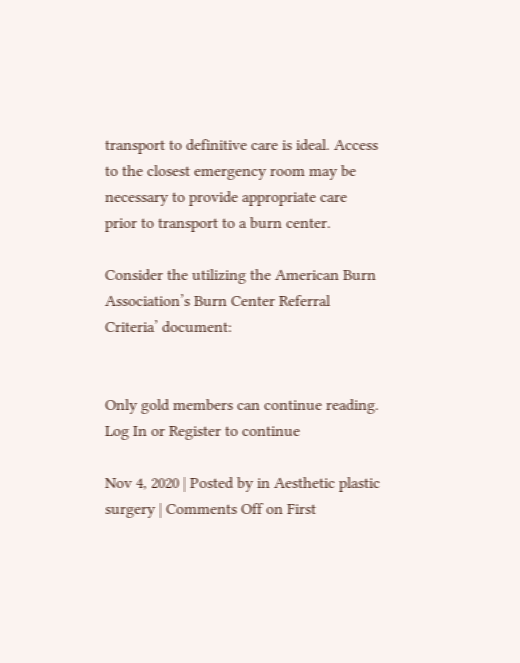transport to definitive care is ideal. Access to the closest emergency room may be necessary to provide appropriate care prior to transport to a burn center.

Consider the utilizing the American Burn Association’s Burn Center Referral Criteria’ document:


Only gold members can continue reading. Log In or Register to continue

Nov 4, 2020 | Posted by in Aesthetic plastic surgery | Comments Off on First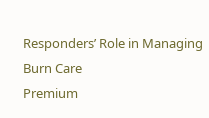Responders’ Role in Managing Burn Care
Premium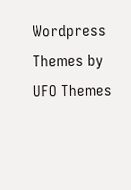Wordpress Themes by UFO Themes